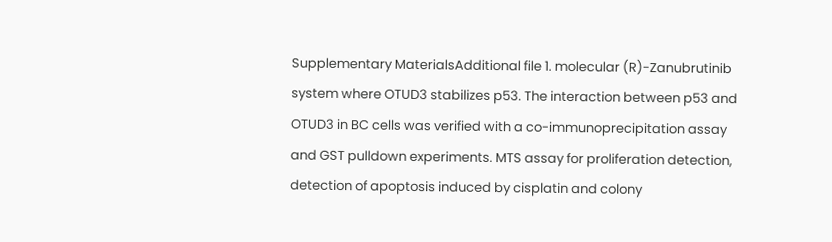Supplementary MaterialsAdditional file 1. molecular (R)-Zanubrutinib system where OTUD3 stabilizes p53. The interaction between p53 and OTUD3 in BC cells was verified with a co-immunoprecipitation assay and GST pulldown experiments. MTS assay for proliferation detection, detection of apoptosis induced by cisplatin and colony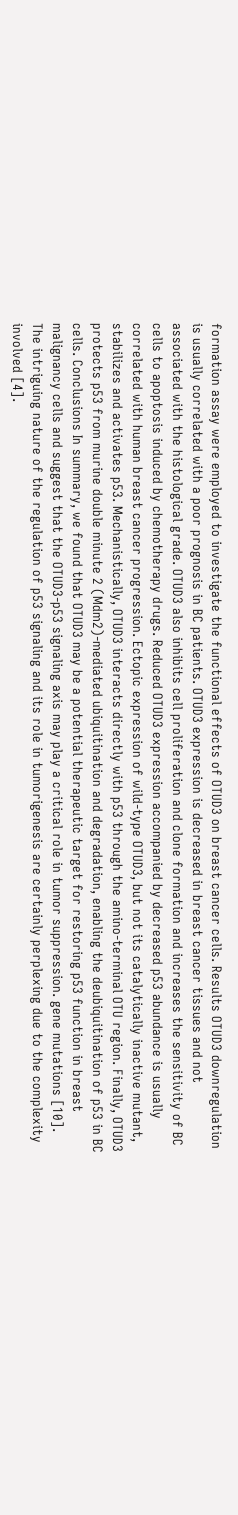formation assay were employed to investigate the functional effects of OTUD3 on breast cancer cells. Results OTUD3 downregulation is usually correlated with a poor prognosis in BC patients. OTUD3 expression is decreased in breast cancer tissues and not associated with the histological grade. OTUD3 also inhibits cell proliferation and clone formation and increases the sensitivity of BC cells to apoptosis induced by chemotherapy drugs. Reduced OTUD3 expression accompanied by decreased p53 abundance is usually correlated with human breast cancer progression. Ectopic expression of wild-type OTUD3, but not its catalytically inactive mutant, stabilizes and activates p53. Mechanistically, OTUD3 interacts directly with p53 through the amino-terminal OTU region. Finally, OTUD3 protects p53 from murine double minute 2 (Mdm2)-mediated ubiquitination and degradation, enabling the deubiquitination of p53 in BC cells. Conclusions In summary, we found that OTUD3 may be a potential therapeutic target for restoring p53 function in breast malignancy cells and suggest that the OTUD3-p53 signaling axis may play a critical role in tumor suppression. gene mutations [10]. The intriguing nature of the regulation of p53 signaling and its role in tumorigenesis are certainly perplexing due to the complexity involved [4].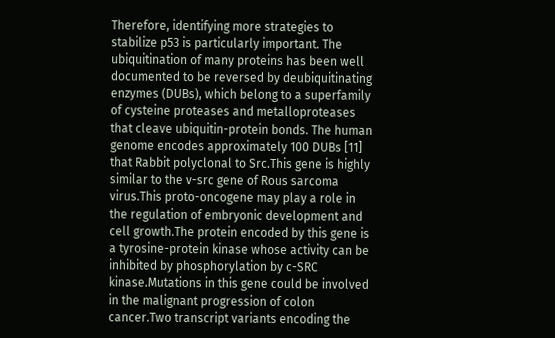Therefore, identifying more strategies to stabilize p53 is particularly important. The ubiquitination of many proteins has been well documented to be reversed by deubiquitinating enzymes (DUBs), which belong to a superfamily of cysteine proteases and metalloproteases that cleave ubiquitin-protein bonds. The human genome encodes approximately 100 DUBs [11] that Rabbit polyclonal to Src.This gene is highly similar to the v-src gene of Rous sarcoma virus.This proto-oncogene may play a role in the regulation of embryonic development and cell growth.The protein encoded by this gene is a tyrosine-protein kinase whose activity can be inhibited by phosphorylation by c-SRC kinase.Mutations in this gene could be involved in the malignant progression of colon cancer.Two transcript variants encoding the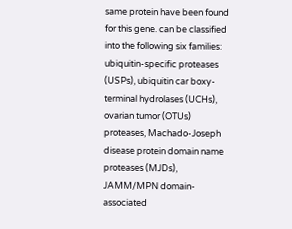same protein have been found for this gene. can be classified into the following six families: ubiquitin-specific proteases (USPs), ubiquitin car boxy-terminal hydrolases (UCHs), ovarian tumor (OTUs) proteases, Machado-Joseph disease protein domain name proteases (MJDs), JAMM/MPN domain-associated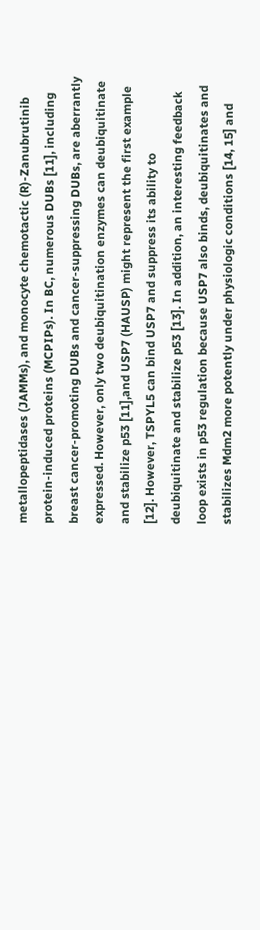metallopeptidases (JAMMs), and monocyte chemotactic (R)-Zanubrutinib protein-induced proteins (MCPIPs). In BC, numerous DUBs [11], including breast cancer-promoting DUBs and cancer-suppressing DUBs, are aberrantly expressed. However, only two deubiquitination enzymes can deubiquitinate and stabilize p53 [11],and USP7 (HAUSP) might represent the first example [12]. However, TSPYL5 can bind USP7 and suppress its ability to deubiquitinate and stabilize p53 [13]. In addition, an interesting feedback loop exists in p53 regulation because USP7 also binds, deubiquitinates and stabilizes Mdm2 more potently under physiologic conditions [14, 15] and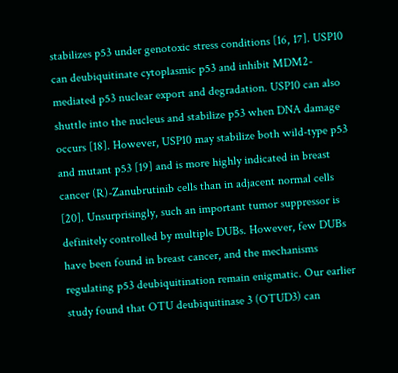stabilizes p53 under genotoxic stress conditions [16, 17]. USP10 can deubiquitinate cytoplasmic p53 and inhibit MDM2-mediated p53 nuclear export and degradation. USP10 can also shuttle into the nucleus and stabilize p53 when DNA damage occurs [18]. However, USP10 may stabilize both wild-type p53 and mutant p53 [19] and is more highly indicated in breast cancer (R)-Zanubrutinib cells than in adjacent normal cells [20]. Unsurprisingly, such an important tumor suppressor is definitely controlled by multiple DUBs. However, few DUBs have been found in breast cancer, and the mechanisms regulating p53 deubiquitination remain enigmatic. Our earlier study found that OTU deubiquitinase 3 (OTUD3) can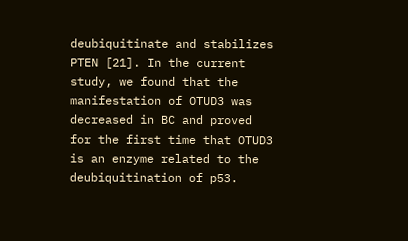deubiquitinate and stabilizes PTEN [21]. In the current study, we found that the manifestation of OTUD3 was decreased in BC and proved for the first time that OTUD3 is an enzyme related to the deubiquitination of p53.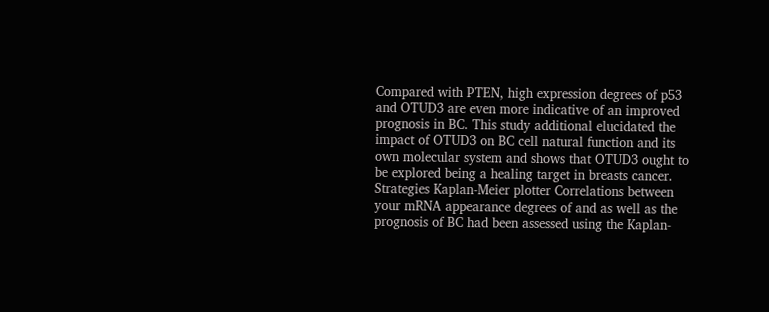Compared with PTEN, high expression degrees of p53 and OTUD3 are even more indicative of an improved prognosis in BC. This study additional elucidated the impact of OTUD3 on BC cell natural function and its own molecular system and shows that OTUD3 ought to be explored being a healing target in breasts cancer. Strategies Kaplan-Meier plotter Correlations between your mRNA appearance degrees of and as well as the prognosis of BC had been assessed using the Kaplan-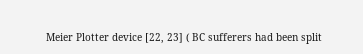Meier Plotter device [22, 23] ( BC sufferers had been split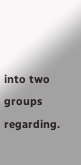into two groups regarding.